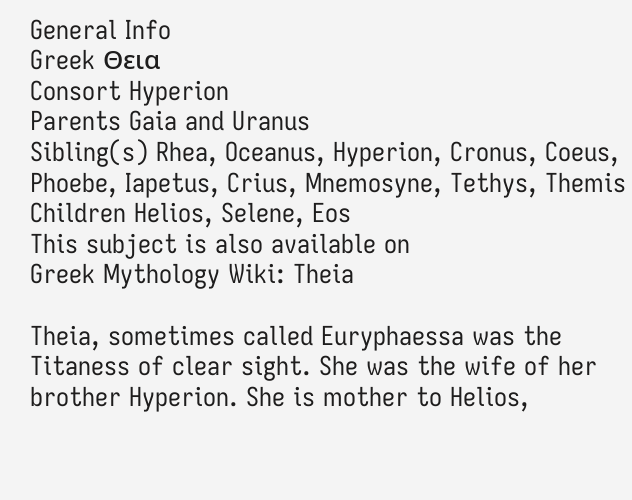General Info
Greek Θεια
Consort Hyperion
Parents Gaia and Uranus
Sibling(s) Rhea, Oceanus, Hyperion, Cronus, Coeus, Phoebe, Iapetus, Crius, Mnemosyne, Tethys, Themis
Children Helios, Selene, Eos
This subject is also available on
Greek Mythology Wiki: Theia

Theia, sometimes called Euryphaessa was the Titaness of clear sight. She was the wife of her brother Hyperion. She is mother to Helios,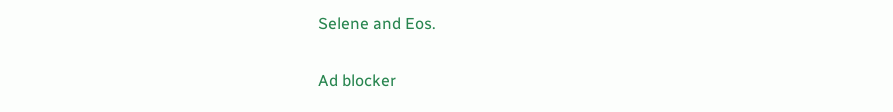Selene and Eos.

Ad blocker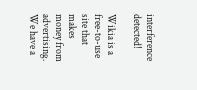interference detected!

Wikia is a free-to-use site that makes money from advertising. We have a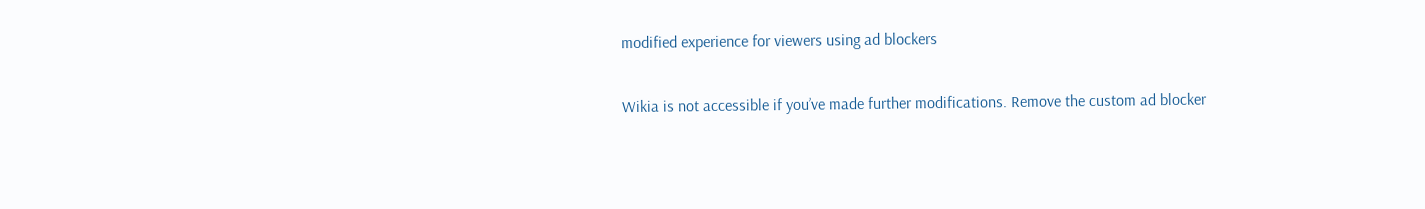modified experience for viewers using ad blockers

Wikia is not accessible if you’ve made further modifications. Remove the custom ad blocker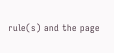rule(s) and the page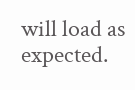will load as expected.